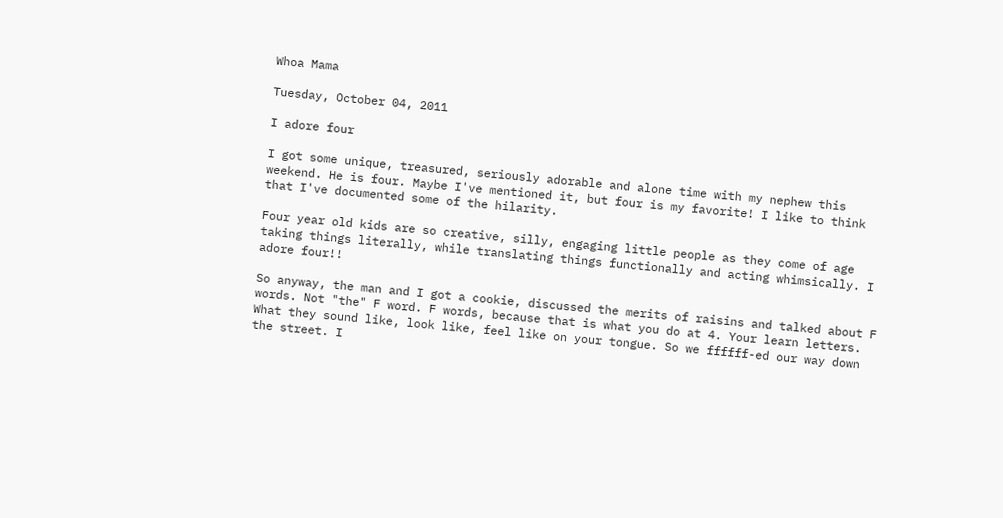Whoa Mama

Tuesday, October 04, 2011

I adore four

I got some unique, treasured, seriously adorable and alone time with my nephew this weekend. He is four. Maybe I've mentioned it, but four is my favorite! I like to think that I've documented some of the hilarity.

Four year old kids are so creative, silly, engaging little people as they come of age taking things literally, while translating things functionally and acting whimsically. I adore four!!

So anyway, the man and I got a cookie, discussed the merits of raisins and talked about F words. Not "the" F word. F words, because that is what you do at 4. Your learn letters. What they sound like, look like, feel like on your tongue. So we ffffff-ed our way down the street. I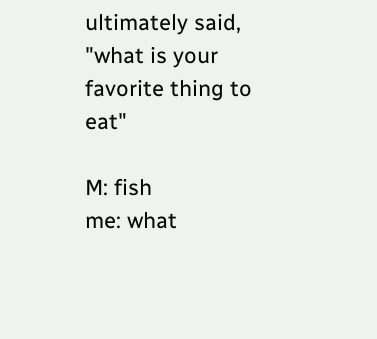ultimately said, "what is your favorite thing to eat"

M: fish
me: what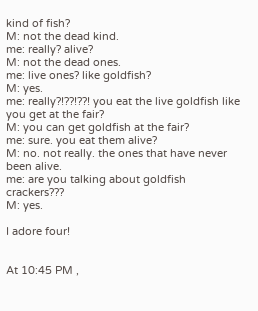kind of fish?
M: not the dead kind.
me: really? alive?
M: not the dead ones.
me: live ones? like goldfish?
M: yes.
me: really?!??!??! you eat the live goldfish like you get at the fair?
M: you can get goldfish at the fair?
me: sure. you eat them alive?
M: no. not really. the ones that have never been alive.
me: are you talking about goldfish crackers???
M: yes.

I adore four!


At 10:45 PM ,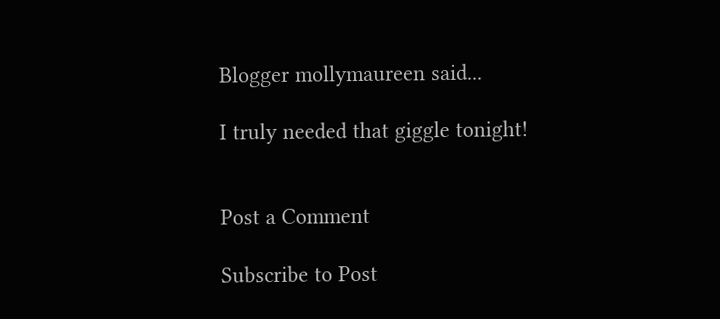Blogger mollymaureen said...

I truly needed that giggle tonight!


Post a Comment

Subscribe to Post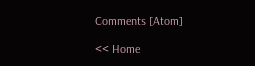Comments [Atom]

<< Home